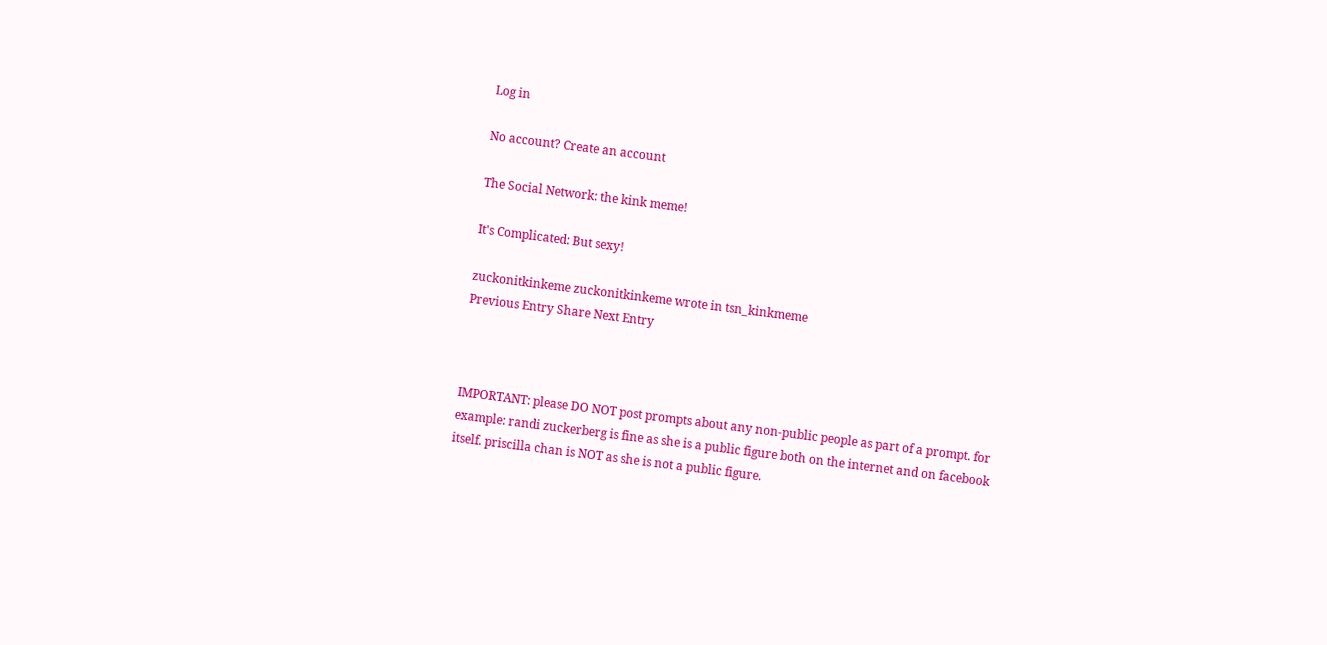Log in

No account? Create an account

The Social Network: the kink meme!

It's Complicated: But sexy!

zuckonitkinkeme zuckonitkinkeme wrote in tsn_kinkmeme
Previous Entry Share Next Entry



IMPORTANT: please DO NOT post prompts about any non-public people as part of a prompt. for example: randi zuckerberg is fine as she is a public figure both on the internet and on facebook itself. priscilla chan is NOT as she is not a public figure.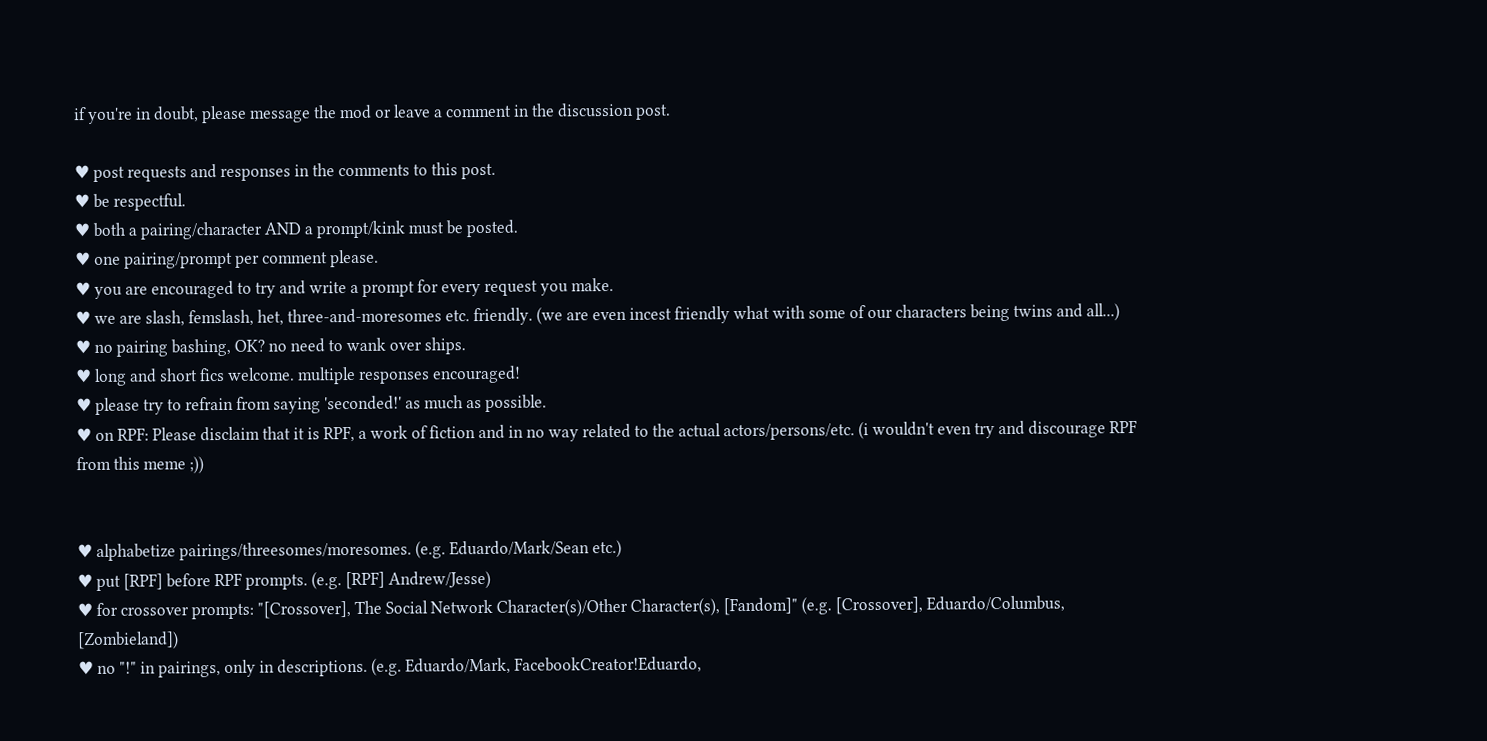if you're in doubt, please message the mod or leave a comment in the discussion post.

♥ post requests and responses in the comments to this post.
♥ be respectful.
♥ both a pairing/character AND a prompt/kink must be posted.
♥ one pairing/prompt per comment please.
♥ you are encouraged to try and write a prompt for every request you make.
♥ we are slash, femslash, het, three-and-moresomes etc. friendly. (we are even incest friendly what with some of our characters being twins and all...)
♥ no pairing bashing, OK? no need to wank over ships.
♥ long and short fics welcome. multiple responses encouraged!
♥ please try to refrain from saying 'seconded!' as much as possible.
♥ on RPF: Please disclaim that it is RPF, a work of fiction and in no way related to the actual actors/persons/etc. (i wouldn't even try and discourage RPF from this meme ;))


♥ alphabetize pairings/threesomes/moresomes. (e.g. Eduardo/Mark/Sean etc.)
♥ put [RPF] before RPF prompts. (e.g. [RPF] Andrew/Jesse)
♥ for crossover prompts: "[Crossover], The Social Network Character(s)/Other Character(s), [Fandom]" (e.g. [Crossover], Eduardo/Columbus, [Zombieland])
♥ no "!" in pairings, only in descriptions. (e.g. Eduardo/Mark, FacebookCreator!Eduardo,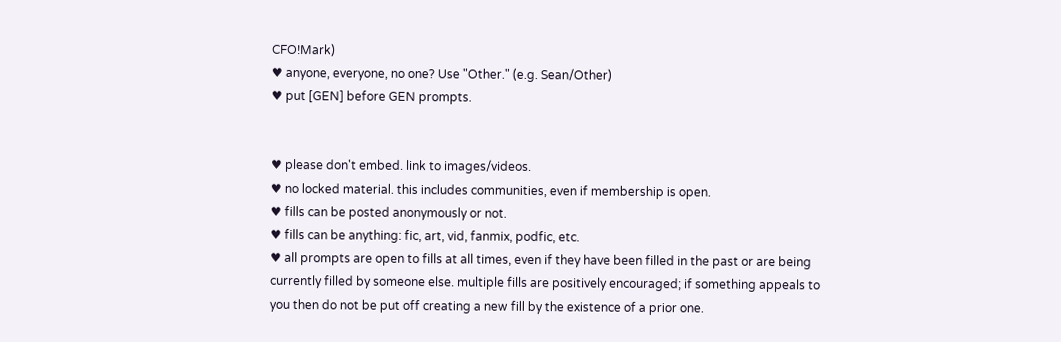CFO!Mark)
♥ anyone, everyone, no one? Use "Other." (e.g. Sean/Other)
♥ put [GEN] before GEN prompts.


♥ please don't embed. link to images/videos.
♥ no locked material. this includes communities, even if membership is open.
♥ fills can be posted anonymously or not.
♥ fills can be anything: fic, art, vid, fanmix, podfic, etc.
♥ all prompts are open to fills at all times, even if they have been filled in the past or are being currently filled by someone else. multiple fills are positively encouraged; if something appeals to you then do not be put off creating a new fill by the existence of a prior one.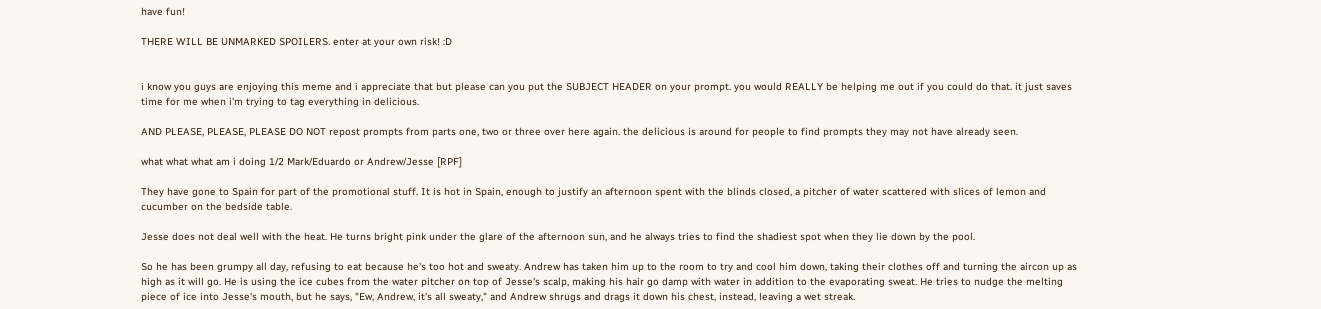have fun!

THERE WILL BE UNMARKED SPOILERS. enter at your own risk! :D


i know you guys are enjoying this meme and i appreciate that but please can you put the SUBJECT HEADER on your prompt. you would REALLY be helping me out if you could do that. it just saves time for me when i'm trying to tag everything in delicious.

AND PLEASE, PLEASE, PLEASE DO NOT repost prompts from parts one, two or three over here again. the delicious is around for people to find prompts they may not have already seen.

what what what am i doing 1/2 Mark/Eduardo or Andrew/Jesse [RPF]

They have gone to Spain for part of the promotional stuff. It is hot in Spain, enough to justify an afternoon spent with the blinds closed, a pitcher of water scattered with slices of lemon and cucumber on the bedside table.

Jesse does not deal well with the heat. He turns bright pink under the glare of the afternoon sun, and he always tries to find the shadiest spot when they lie down by the pool.

So he has been grumpy all day, refusing to eat because he's too hot and sweaty. Andrew has taken him up to the room to try and cool him down, taking their clothes off and turning the aircon up as high as it will go. He is using the ice cubes from the water pitcher on top of Jesse's scalp, making his hair go damp with water in addition to the evaporating sweat. He tries to nudge the melting piece of ice into Jesse's mouth, but he says, "Ew, Andrew, it's all sweaty," and Andrew shrugs and drags it down his chest, instead, leaving a wet streak.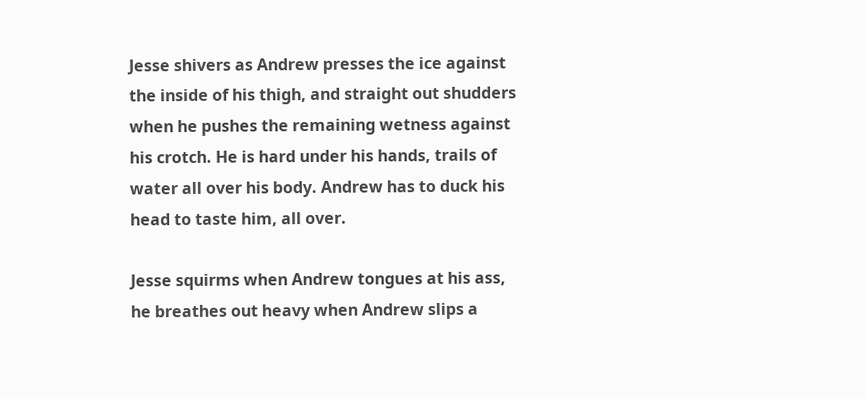Jesse shivers as Andrew presses the ice against the inside of his thigh, and straight out shudders when he pushes the remaining wetness against his crotch. He is hard under his hands, trails of water all over his body. Andrew has to duck his head to taste him, all over.

Jesse squirms when Andrew tongues at his ass, he breathes out heavy when Andrew slips a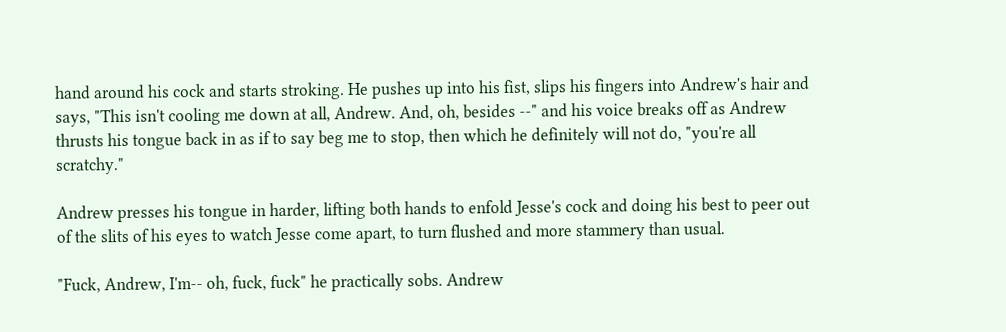hand around his cock and starts stroking. He pushes up into his fist, slips his fingers into Andrew's hair and says, "This isn't cooling me down at all, Andrew. And, oh, besides --" and his voice breaks off as Andrew thrusts his tongue back in as if to say beg me to stop, then which he definitely will not do, "you're all scratchy."

Andrew presses his tongue in harder, lifting both hands to enfold Jesse's cock and doing his best to peer out of the slits of his eyes to watch Jesse come apart, to turn flushed and more stammery than usual.

"Fuck, Andrew, I'm-- oh, fuck, fuck" he practically sobs. Andrew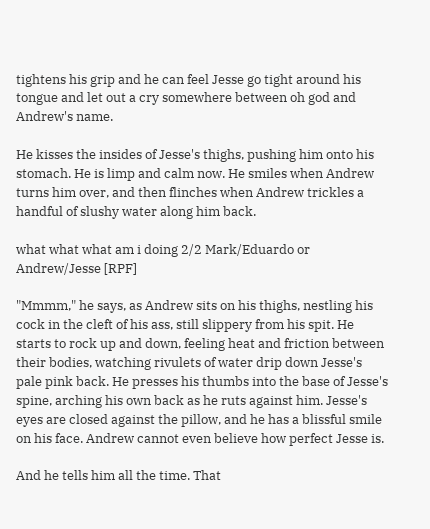tightens his grip and he can feel Jesse go tight around his tongue and let out a cry somewhere between oh god and Andrew's name.

He kisses the insides of Jesse's thighs, pushing him onto his stomach. He is limp and calm now. He smiles when Andrew turns him over, and then flinches when Andrew trickles a handful of slushy water along him back.

what what what am i doing 2/2 Mark/Eduardo or Andrew/Jesse [RPF]

"Mmmm," he says, as Andrew sits on his thighs, nestling his cock in the cleft of his ass, still slippery from his spit. He starts to rock up and down, feeling heat and friction between their bodies, watching rivulets of water drip down Jesse's pale pink back. He presses his thumbs into the base of Jesse's spine, arching his own back as he ruts against him. Jesse's eyes are closed against the pillow, and he has a blissful smile on his face. Andrew cannot even believe how perfect Jesse is.

And he tells him all the time. That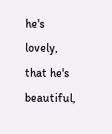he's lovely, that he's beautiful,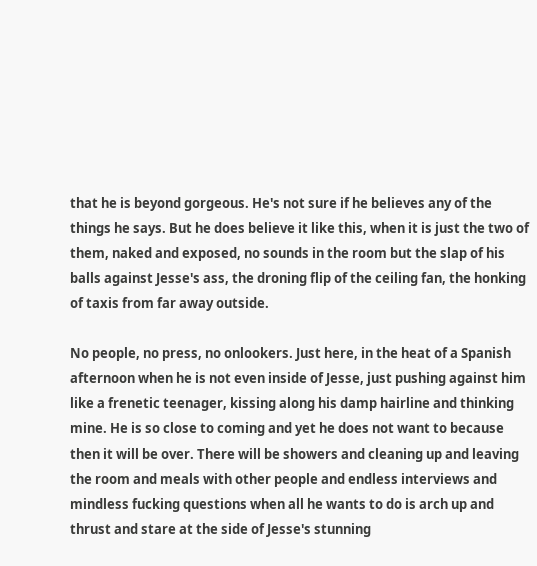that he is beyond gorgeous. He's not sure if he believes any of the things he says. But he does believe it like this, when it is just the two of them, naked and exposed, no sounds in the room but the slap of his balls against Jesse's ass, the droning flip of the ceiling fan, the honking of taxis from far away outside.

No people, no press, no onlookers. Just here, in the heat of a Spanish afternoon when he is not even inside of Jesse, just pushing against him like a frenetic teenager, kissing along his damp hairline and thinking mine. He is so close to coming and yet he does not want to because then it will be over. There will be showers and cleaning up and leaving the room and meals with other people and endless interviews and mindless fucking questions when all he wants to do is arch up and thrust and stare at the side of Jesse's stunning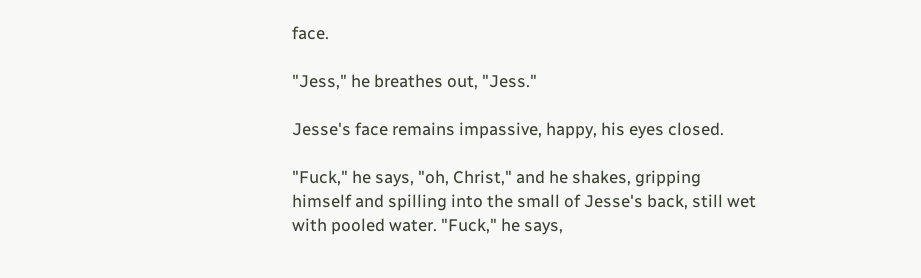face.

"Jess," he breathes out, "Jess."

Jesse's face remains impassive, happy, his eyes closed.

"Fuck," he says, "oh, Christ," and he shakes, gripping himself and spilling into the small of Jesse's back, still wet with pooled water. "Fuck," he says,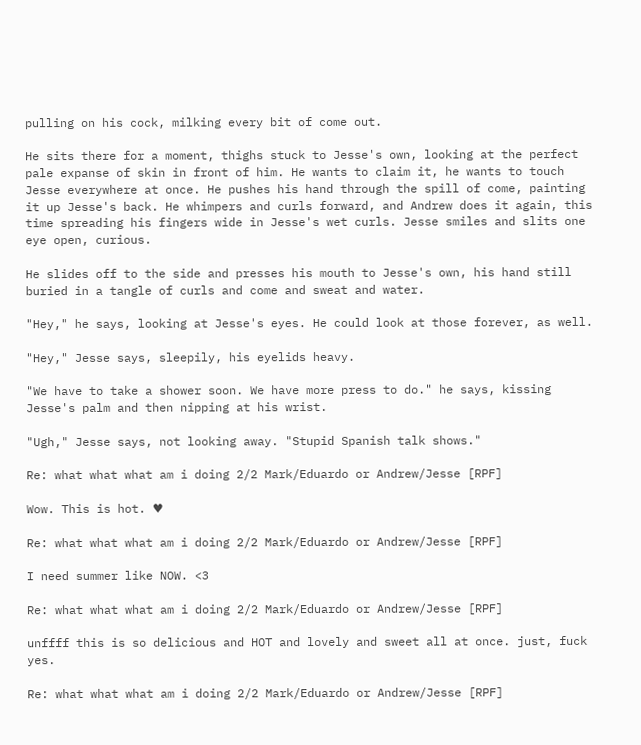pulling on his cock, milking every bit of come out.

He sits there for a moment, thighs stuck to Jesse's own, looking at the perfect pale expanse of skin in front of him. He wants to claim it, he wants to touch Jesse everywhere at once. He pushes his hand through the spill of come, painting it up Jesse's back. He whimpers and curls forward, and Andrew does it again, this time spreading his fingers wide in Jesse's wet curls. Jesse smiles and slits one eye open, curious.

He slides off to the side and presses his mouth to Jesse's own, his hand still buried in a tangle of curls and come and sweat and water.

"Hey," he says, looking at Jesse's eyes. He could look at those forever, as well.

"Hey," Jesse says, sleepily, his eyelids heavy.

"We have to take a shower soon. We have more press to do." he says, kissing Jesse's palm and then nipping at his wrist.

"Ugh," Jesse says, not looking away. "Stupid Spanish talk shows."

Re: what what what am i doing 2/2 Mark/Eduardo or Andrew/Jesse [RPF]

Wow. This is hot. ♥

Re: what what what am i doing 2/2 Mark/Eduardo or Andrew/Jesse [RPF]

I need summer like NOW. <3

Re: what what what am i doing 2/2 Mark/Eduardo or Andrew/Jesse [RPF]

unffff this is so delicious and HOT and lovely and sweet all at once. just, fuck yes.

Re: what what what am i doing 2/2 Mark/Eduardo or Andrew/Jesse [RPF]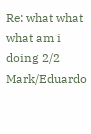Re: what what what am i doing 2/2 Mark/Eduardo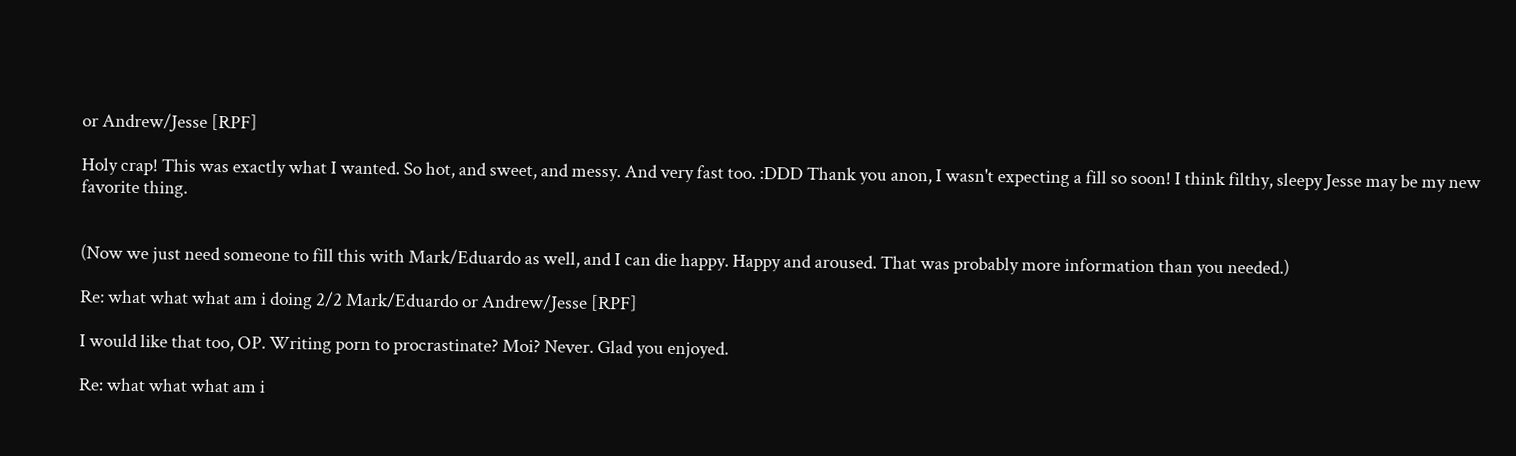or Andrew/Jesse [RPF]

Holy crap! This was exactly what I wanted. So hot, and sweet, and messy. And very fast too. :DDD Thank you anon, I wasn't expecting a fill so soon! I think filthy, sleepy Jesse may be my new favorite thing.


(Now we just need someone to fill this with Mark/Eduardo as well, and I can die happy. Happy and aroused. That was probably more information than you needed.)

Re: what what what am i doing 2/2 Mark/Eduardo or Andrew/Jesse [RPF]

I would like that too, OP. Writing porn to procrastinate? Moi? Never. Glad you enjoyed.

Re: what what what am i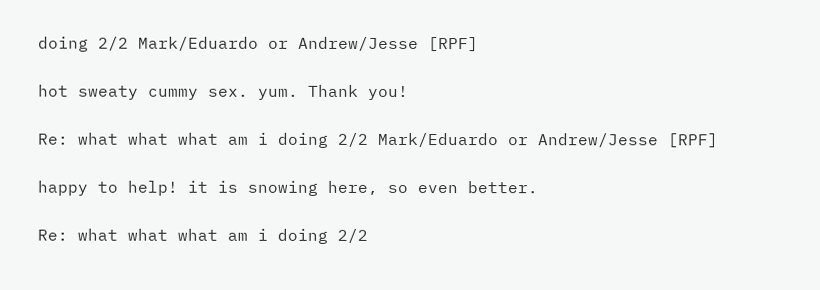doing 2/2 Mark/Eduardo or Andrew/Jesse [RPF]

hot sweaty cummy sex. yum. Thank you!

Re: what what what am i doing 2/2 Mark/Eduardo or Andrew/Jesse [RPF]

happy to help! it is snowing here, so even better.

Re: what what what am i doing 2/2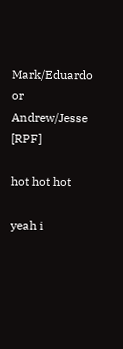Mark/Eduardo or Andrew/Jesse [RPF]

hot hot hot

yeah i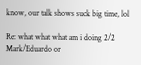know, our talk shows suck big time, lol

Re: what what what am i doing 2/2 Mark/Eduardo or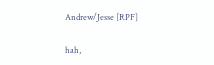Andrew/Jesse [RPF]

hah,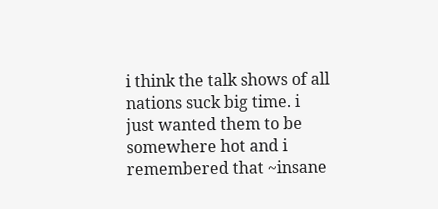i think the talk shows of all nations suck big time. i just wanted them to be somewhere hot and i remembered that ~insane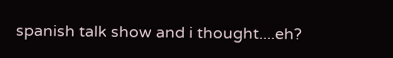spanish talk show and i thought....eh?